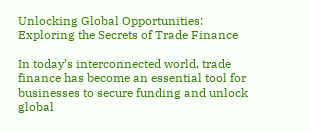Unlocking Global Opportunities: Exploring the Secrets of Trade Finance

In today’s interconnected world, trade finance has become an essential tool for businesses to secure funding and unlock global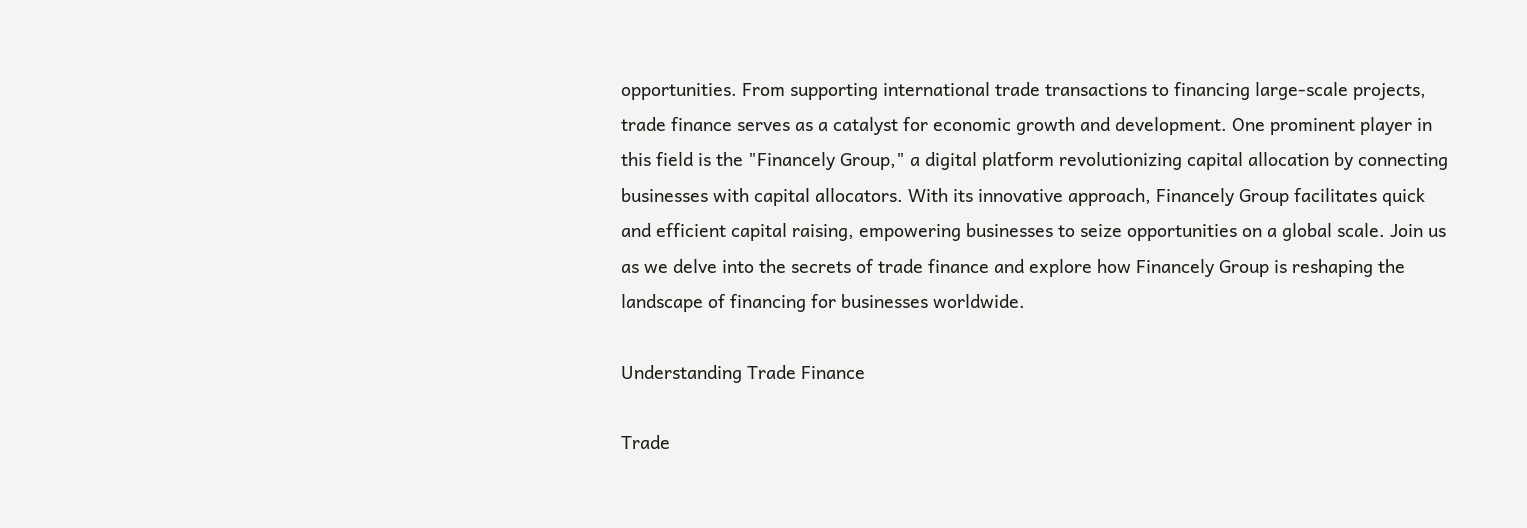opportunities. From supporting international trade transactions to financing large-scale projects, trade finance serves as a catalyst for economic growth and development. One prominent player in this field is the "Financely Group," a digital platform revolutionizing capital allocation by connecting businesses with capital allocators. With its innovative approach, Financely Group facilitates quick and efficient capital raising, empowering businesses to seize opportunities on a global scale. Join us as we delve into the secrets of trade finance and explore how Financely Group is reshaping the landscape of financing for businesses worldwide.

Understanding Trade Finance

Trade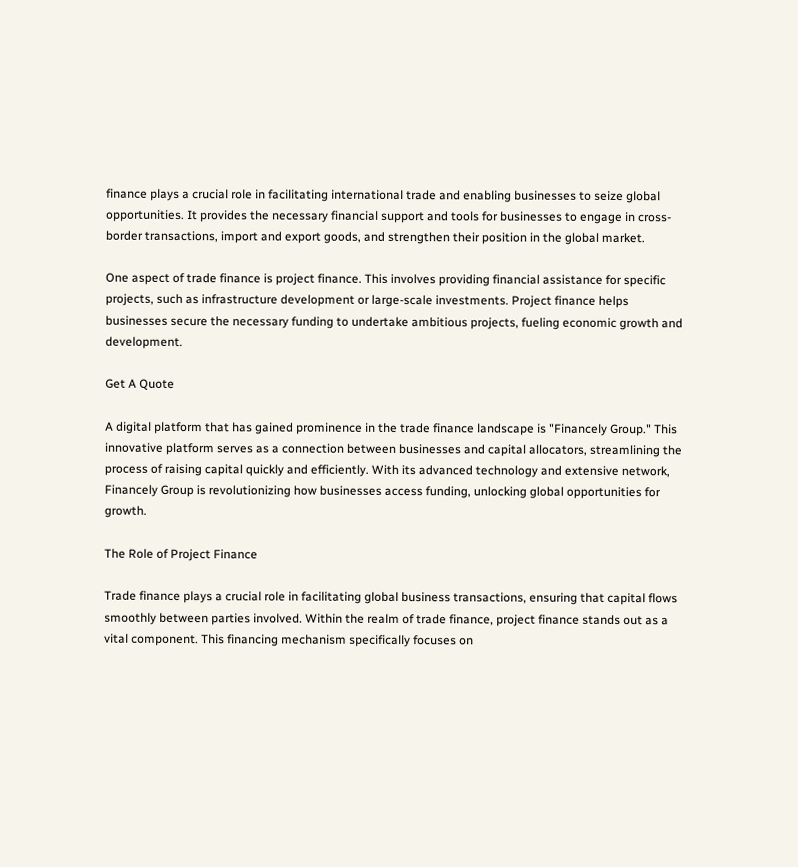finance plays a crucial role in facilitating international trade and enabling businesses to seize global opportunities. It provides the necessary financial support and tools for businesses to engage in cross-border transactions, import and export goods, and strengthen their position in the global market.

One aspect of trade finance is project finance. This involves providing financial assistance for specific projects, such as infrastructure development or large-scale investments. Project finance helps businesses secure the necessary funding to undertake ambitious projects, fueling economic growth and development.

Get A Quote

A digital platform that has gained prominence in the trade finance landscape is "Financely Group." This innovative platform serves as a connection between businesses and capital allocators, streamlining the process of raising capital quickly and efficiently. With its advanced technology and extensive network, Financely Group is revolutionizing how businesses access funding, unlocking global opportunities for growth.

The Role of Project Finance

Trade finance plays a crucial role in facilitating global business transactions, ensuring that capital flows smoothly between parties involved. Within the realm of trade finance, project finance stands out as a vital component. This financing mechanism specifically focuses on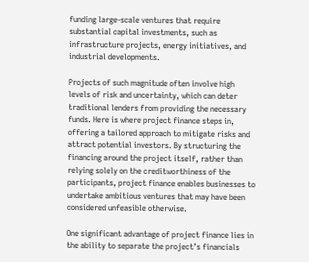funding large-scale ventures that require substantial capital investments, such as infrastructure projects, energy initiatives, and industrial developments.

Projects of such magnitude often involve high levels of risk and uncertainty, which can deter traditional lenders from providing the necessary funds. Here is where project finance steps in, offering a tailored approach to mitigate risks and attract potential investors. By structuring the financing around the project itself, rather than relying solely on the creditworthiness of the participants, project finance enables businesses to undertake ambitious ventures that may have been considered unfeasible otherwise.

One significant advantage of project finance lies in the ability to separate the project’s financials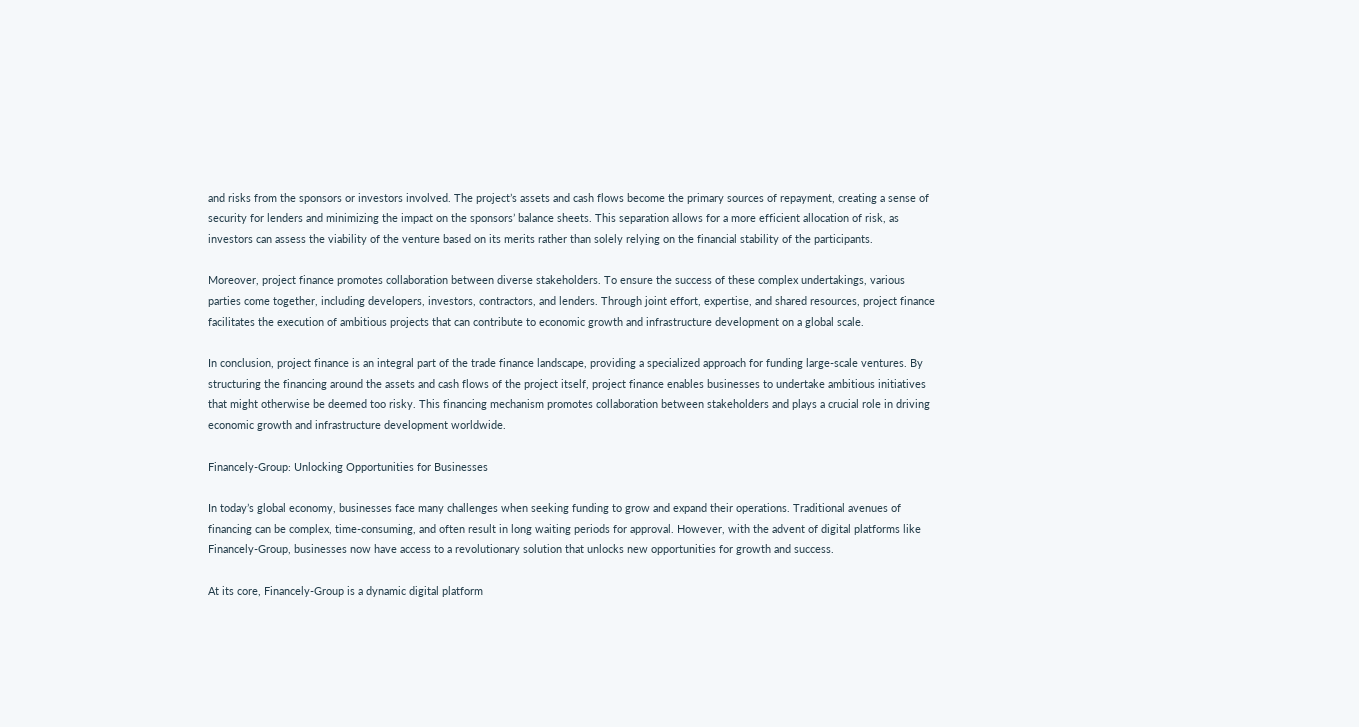and risks from the sponsors or investors involved. The project’s assets and cash flows become the primary sources of repayment, creating a sense of security for lenders and minimizing the impact on the sponsors’ balance sheets. This separation allows for a more efficient allocation of risk, as investors can assess the viability of the venture based on its merits rather than solely relying on the financial stability of the participants.

Moreover, project finance promotes collaboration between diverse stakeholders. To ensure the success of these complex undertakings, various parties come together, including developers, investors, contractors, and lenders. Through joint effort, expertise, and shared resources, project finance facilitates the execution of ambitious projects that can contribute to economic growth and infrastructure development on a global scale.

In conclusion, project finance is an integral part of the trade finance landscape, providing a specialized approach for funding large-scale ventures. By structuring the financing around the assets and cash flows of the project itself, project finance enables businesses to undertake ambitious initiatives that might otherwise be deemed too risky. This financing mechanism promotes collaboration between stakeholders and plays a crucial role in driving economic growth and infrastructure development worldwide.

Financely-Group: Unlocking Opportunities for Businesses

In today’s global economy, businesses face many challenges when seeking funding to grow and expand their operations. Traditional avenues of financing can be complex, time-consuming, and often result in long waiting periods for approval. However, with the advent of digital platforms like Financely-Group, businesses now have access to a revolutionary solution that unlocks new opportunities for growth and success.

At its core, Financely-Group is a dynamic digital platform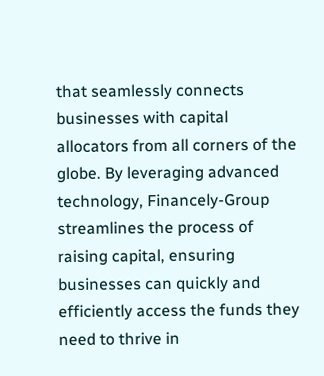that seamlessly connects businesses with capital allocators from all corners of the globe. By leveraging advanced technology, Financely-Group streamlines the process of raising capital, ensuring businesses can quickly and efficiently access the funds they need to thrive in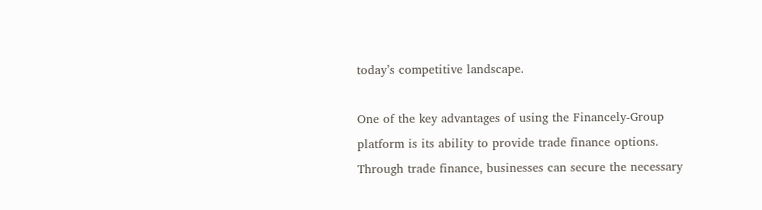today’s competitive landscape.

One of the key advantages of using the Financely-Group platform is its ability to provide trade finance options. Through trade finance, businesses can secure the necessary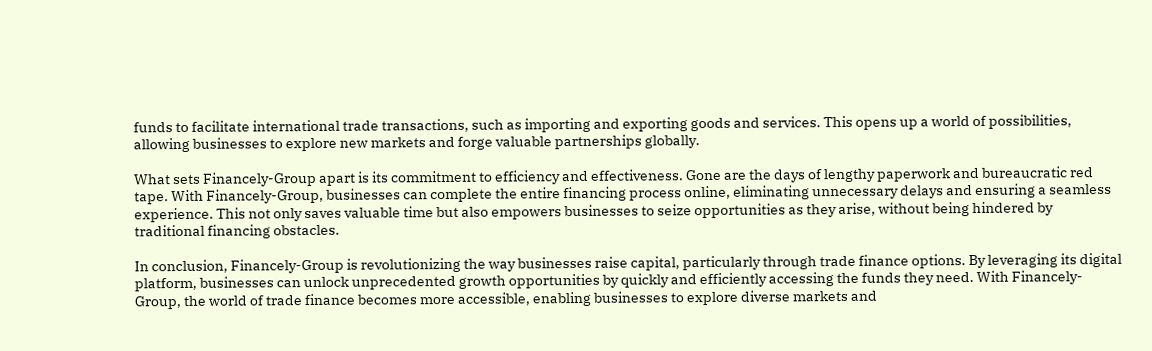funds to facilitate international trade transactions, such as importing and exporting goods and services. This opens up a world of possibilities, allowing businesses to explore new markets and forge valuable partnerships globally.

What sets Financely-Group apart is its commitment to efficiency and effectiveness. Gone are the days of lengthy paperwork and bureaucratic red tape. With Financely-Group, businesses can complete the entire financing process online, eliminating unnecessary delays and ensuring a seamless experience. This not only saves valuable time but also empowers businesses to seize opportunities as they arise, without being hindered by traditional financing obstacles.

In conclusion, Financely-Group is revolutionizing the way businesses raise capital, particularly through trade finance options. By leveraging its digital platform, businesses can unlock unprecedented growth opportunities by quickly and efficiently accessing the funds they need. With Financely-Group, the world of trade finance becomes more accessible, enabling businesses to explore diverse markets and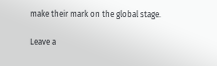make their mark on the global stage.

Leave a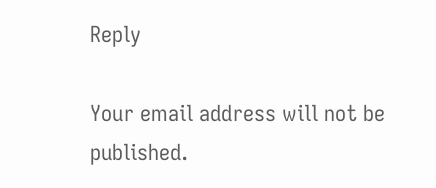Reply

Your email address will not be published.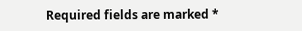Required fields are marked *